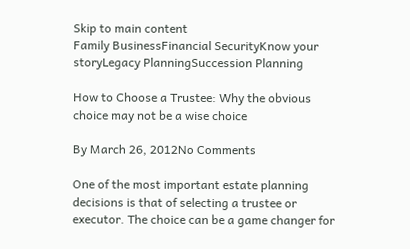Skip to main content
Family BusinessFinancial SecurityKnow your storyLegacy PlanningSuccession Planning

How to Choose a Trustee: Why the obvious choice may not be a wise choice

By March 26, 2012No Comments

One of the most important estate planning decisions is that of selecting a trustee or executor. The choice can be a game changer for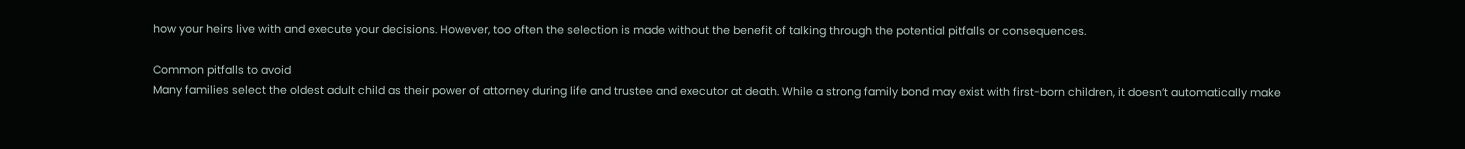how your heirs live with and execute your decisions. However, too often the selection is made without the benefit of talking through the potential pitfalls or consequences.

Common pitfalls to avoid
Many families select the oldest adult child as their power of attorney during life and trustee and executor at death. While a strong family bond may exist with first-born children, it doesn’t automatically make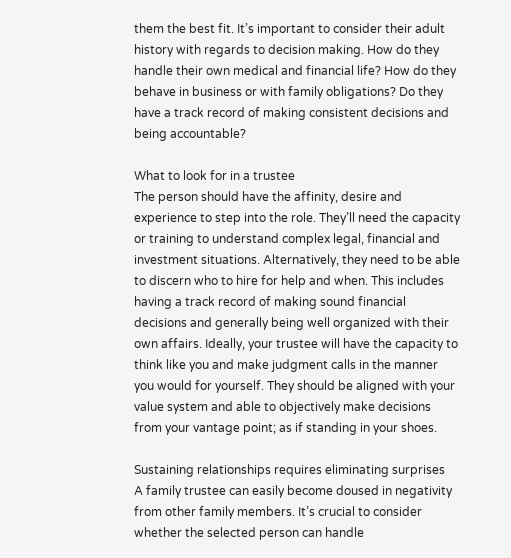them the best fit. It’s important to consider their adult history with regards to decision making. How do they handle their own medical and financial life? How do they behave in business or with family obligations? Do they have a track record of making consistent decisions and being accountable?

What to look for in a trustee
The person should have the affinity, desire and experience to step into the role. They’ll need the capacity or training to understand complex legal, financial and investment situations. Alternatively, they need to be able to discern who to hire for help and when. This includes having a track record of making sound financial decisions and generally being well organized with their own affairs. Ideally, your trustee will have the capacity to think like you and make judgment calls in the manner you would for yourself. They should be aligned with your value system and able to objectively make decisions from your vantage point; as if standing in your shoes.

Sustaining relationships requires eliminating surprises
A family trustee can easily become doused in negativity from other family members. It’s crucial to consider whether the selected person can handle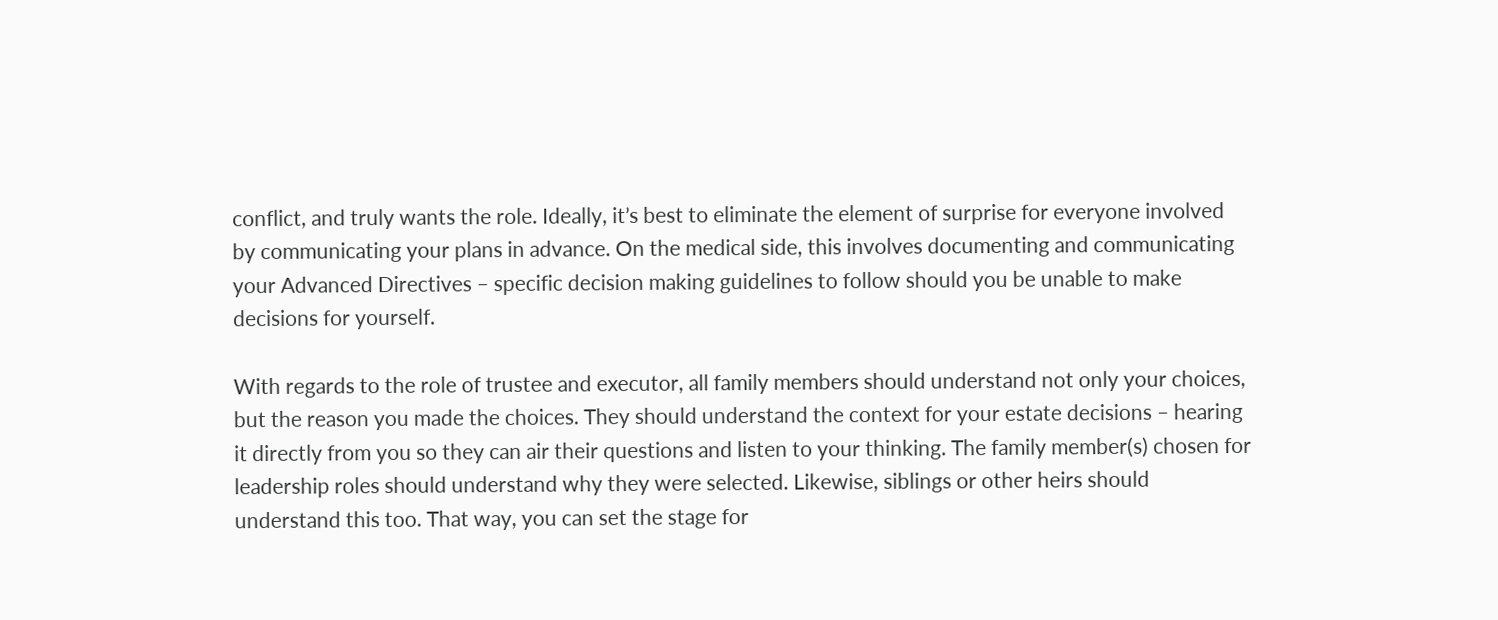conflict, and truly wants the role. Ideally, it’s best to eliminate the element of surprise for everyone involved by communicating your plans in advance. On the medical side, this involves documenting and communicating your Advanced Directives – specific decision making guidelines to follow should you be unable to make decisions for yourself.

With regards to the role of trustee and executor, all family members should understand not only your choices, but the reason you made the choices. They should understand the context for your estate decisions – hearing it directly from you so they can air their questions and listen to your thinking. The family member(s) chosen for leadership roles should understand why they were selected. Likewise, siblings or other heirs should understand this too. That way, you can set the stage for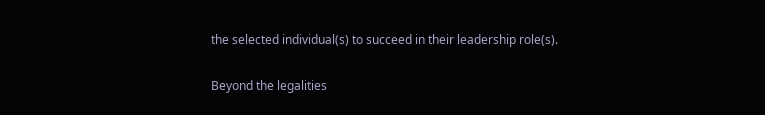the selected individual(s) to succeed in their leadership role(s).

Beyond the legalities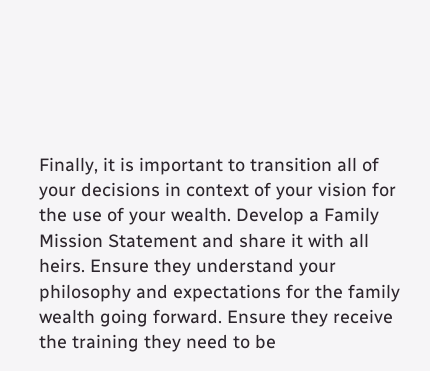Finally, it is important to transition all of your decisions in context of your vision for the use of your wealth. Develop a Family Mission Statement and share it with all heirs. Ensure they understand your philosophy and expectations for the family wealth going forward. Ensure they receive the training they need to be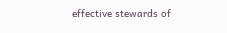effective stewards of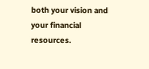both your vision and your financial resources.